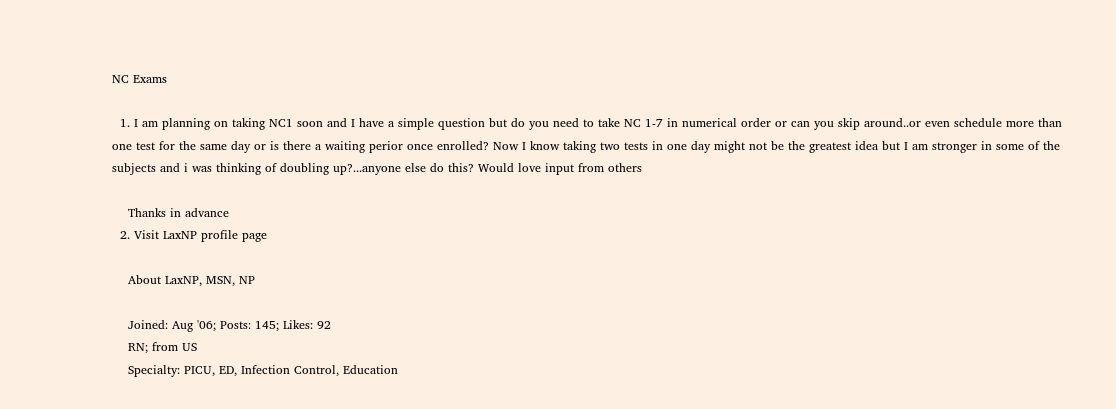NC Exams

  1. I am planning on taking NC1 soon and I have a simple question but do you need to take NC 1-7 in numerical order or can you skip around..or even schedule more than one test for the same day or is there a waiting perior once enrolled? Now I know taking two tests in one day might not be the greatest idea but I am stronger in some of the subjects and i was thinking of doubling up?...anyone else do this? Would love input from others

    Thanks in advance
  2. Visit LaxNP profile page

    About LaxNP, MSN, NP

    Joined: Aug '06; Posts: 145; Likes: 92
    RN; from US
    Specialty: PICU, ED, Infection Control, Education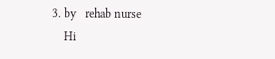3. by   rehab nurse
    Hi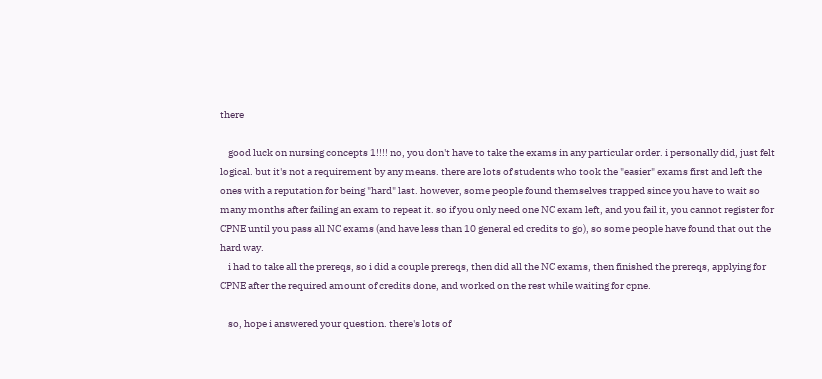there

    good luck on nursing concepts 1!!!! no, you don't have to take the exams in any particular order. i personally did, just felt logical. but it's not a requirement by any means. there are lots of students who took the "easier" exams first and left the ones with a reputation for being "hard" last. however, some people found themselves trapped since you have to wait so many months after failing an exam to repeat it. so if you only need one NC exam left, and you fail it, you cannot register for CPNE until you pass all NC exams (and have less than 10 general ed credits to go), so some people have found that out the hard way.
    i had to take all the prereqs, so i did a couple prereqs, then did all the NC exams, then finished the prereqs, applying for CPNE after the required amount of credits done, and worked on the rest while waiting for cpne.

    so, hope i answered your question. there's lots of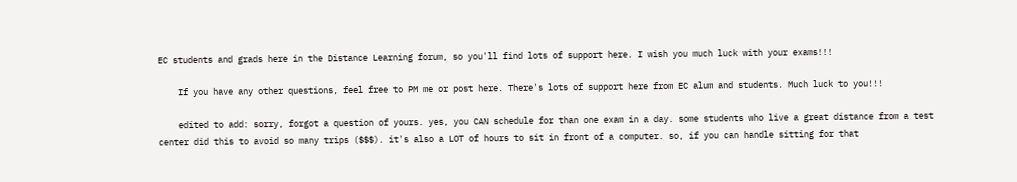EC students and grads here in the Distance Learning forum, so you'll find lots of support here. I wish you much luck with your exams!!!

    If you have any other questions, feel free to PM me or post here. There's lots of support here from EC alum and students. Much luck to you!!!

    edited to add: sorry, forgot a question of yours. yes, you CAN schedule for than one exam in a day. some students who live a great distance from a test center did this to avoid so many trips ($$$). it's also a LOT of hours to sit in front of a computer. so, if you can handle sitting for that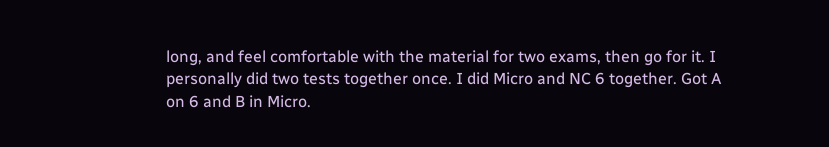long, and feel comfortable with the material for two exams, then go for it. I personally did two tests together once. I did Micro and NC 6 together. Got A on 6 and B in Micro.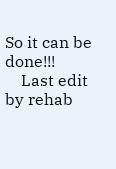So it can be done!!!
    Last edit by rehab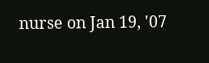nurse on Jan 19, '07